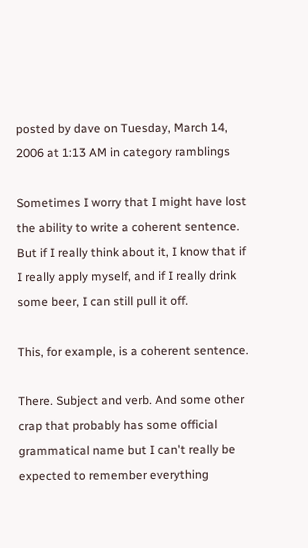posted by dave on Tuesday, March 14, 2006 at 1:13 AM in category ramblings

Sometimes I worry that I might have lost the ability to write a coherent sentence. But if I really think about it, I know that if I really apply myself, and if I really drink some beer, I can still pull it off.

This, for example, is a coherent sentence.

There. Subject and verb. And some other crap that probably has some official grammatical name but I can't really be expected to remember everything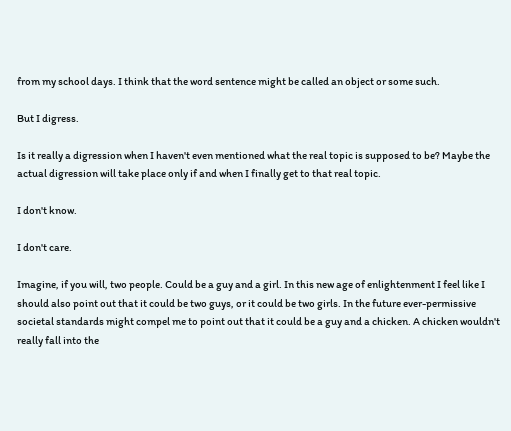from my school days. I think that the word sentence might be called an object or some such.

But I digress.

Is it really a digression when I haven't even mentioned what the real topic is supposed to be? Maybe the actual digression will take place only if and when I finally get to that real topic.

I don't know.

I don't care.

Imagine, if you will, two people. Could be a guy and a girl. In this new age of enlightenment I feel like I should also point out that it could be two guys, or it could be two girls. In the future ever-permissive societal standards might compel me to point out that it could be a guy and a chicken. A chicken wouldn't really fall into the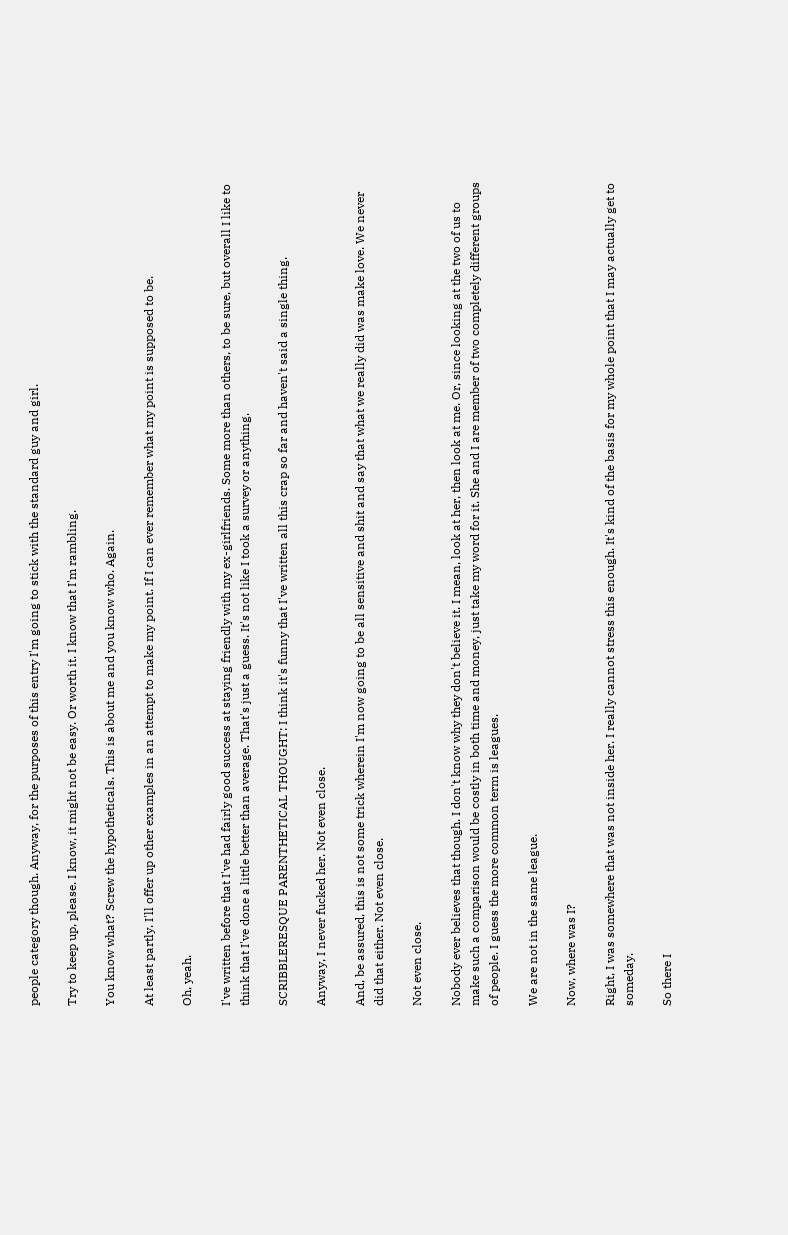people category though. Anyway, for the purposes of this entry I'm going to stick with the standard guy and girl.

Try to keep up, please. I know, it might not be easy. Or worth it. I know that I'm rambling.

You know what? Screw the hypotheticals. This is about me and you know who. Again.

At least partly. I'll offer up other examples in an attempt to make my point. If I can ever remember what my point is supposed to be.

Oh, yeah.

I've written before that I've had fairly good success at staying friendly with my ex-girlfriends. Some more than others, to be sure, but overall I like to think that I've done a little better than average. That's just a guess. It's not like I took a survey or anything.

SCRIBBLERESQUE PARENTHETICAL THOUGHT: I think it's funny that I've written all this crap so far and haven't said a single thing.

Anyway, I never fucked her. Not even close.

And, be assured, this is not some trick wherein I'm now going to be all sensitive and shit and say that what we really did was make love. We never did that either. Not even close.

Not even close.

Nobody ever believes that though. I don't know why they don't believe it. I mean, look at her, then look at me. Or, since looking at the two of us to make such a comparison would be costly in both time and money, just take my word for it. She and I are member of two completely different groups of people. I guess the more common term is leagues.

We are not in the same league.

Now, where was I?

Right, I was somewhere that was not inside her. I really cannot stress this enough. It's kind of the basis for my whole point that I may actually get to someday.

So there I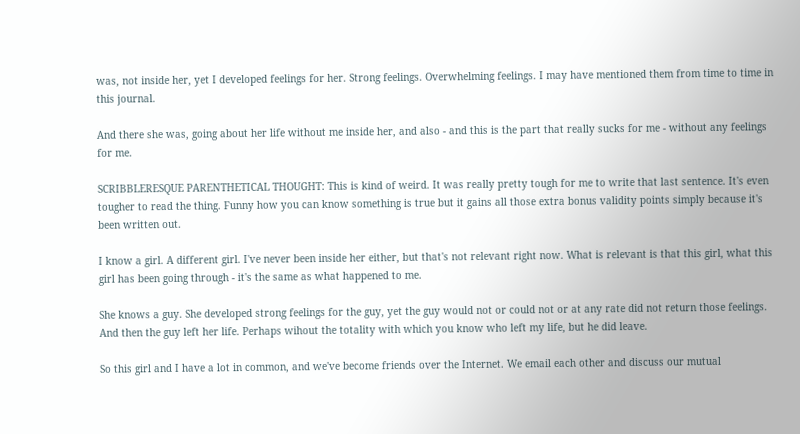was, not inside her, yet I developed feelings for her. Strong feelings. Overwhelming feelings. I may have mentioned them from time to time in this journal.

And there she was, going about her life without me inside her, and also - and this is the part that really sucks for me - without any feelings for me.

SCRIBBLERESQUE PARENTHETICAL THOUGHT: This is kind of weird. It was really pretty tough for me to write that last sentence. It's even tougher to read the thing. Funny how you can know something is true but it gains all those extra bonus validity points simply because it's been written out.

I know a girl. A different girl. I've never been inside her either, but that's not relevant right now. What is relevant is that this girl, what this girl has been going through - it's the same as what happened to me.

She knows a guy. She developed strong feelings for the guy, yet the guy would not or could not or at any rate did not return those feelings. And then the guy left her life. Perhaps wihout the totality with which you know who left my life, but he did leave.

So this girl and I have a lot in common, and we've become friends over the Internet. We email each other and discuss our mutual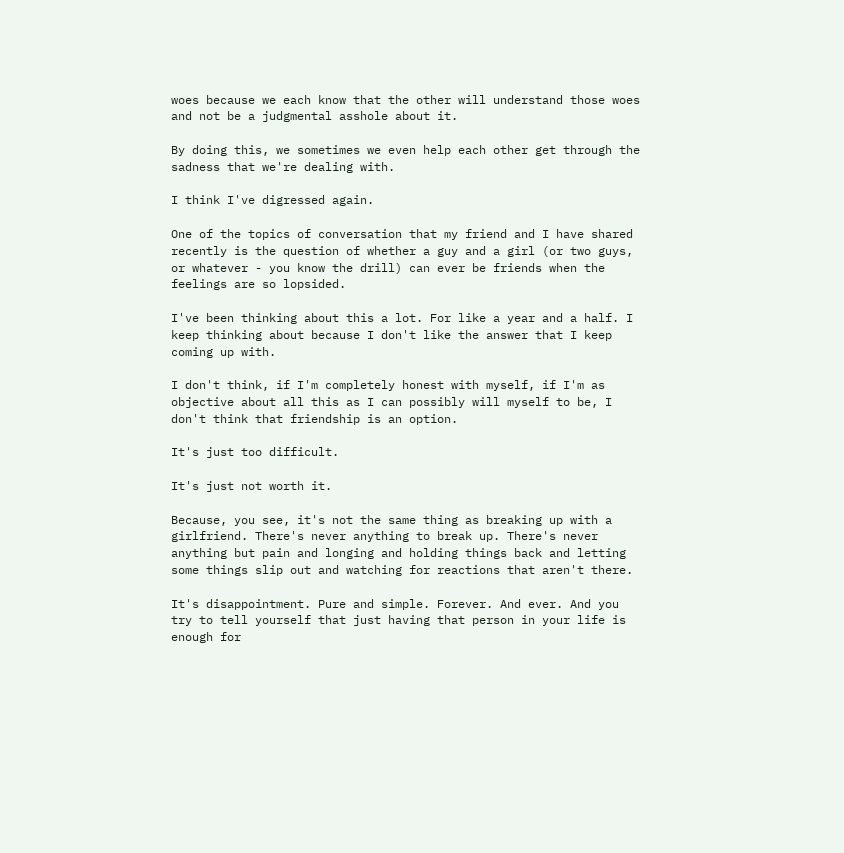woes because we each know that the other will understand those woes and not be a judgmental asshole about it.

By doing this, we sometimes we even help each other get through the sadness that we're dealing with.

I think I've digressed again.

One of the topics of conversation that my friend and I have shared recently is the question of whether a guy and a girl (or two guys, or whatever - you know the drill) can ever be friends when the feelings are so lopsided.

I've been thinking about this a lot. For like a year and a half. I keep thinking about because I don't like the answer that I keep coming up with.

I don't think, if I'm completely honest with myself, if I'm as objective about all this as I can possibly will myself to be, I don't think that friendship is an option.

It's just too difficult.

It's just not worth it.

Because, you see, it's not the same thing as breaking up with a girlfriend. There's never anything to break up. There's never anything but pain and longing and holding things back and letting some things slip out and watching for reactions that aren't there.

It's disappointment. Pure and simple. Forever. And ever. And you try to tell yourself that just having that person in your life is enough for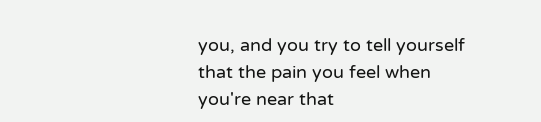you, and you try to tell yourself that the pain you feel when you're near that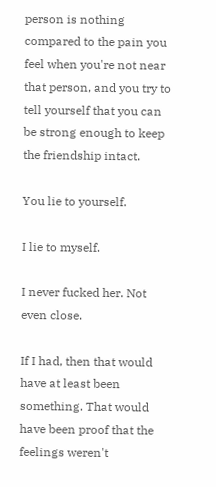person is nothing compared to the pain you feel when you're not near that person, and you try to tell yourself that you can be strong enough to keep the friendship intact.

You lie to yourself.

I lie to myself.

I never fucked her. Not even close.

If I had, then that would have at least been something. That would have been proof that the feelings weren't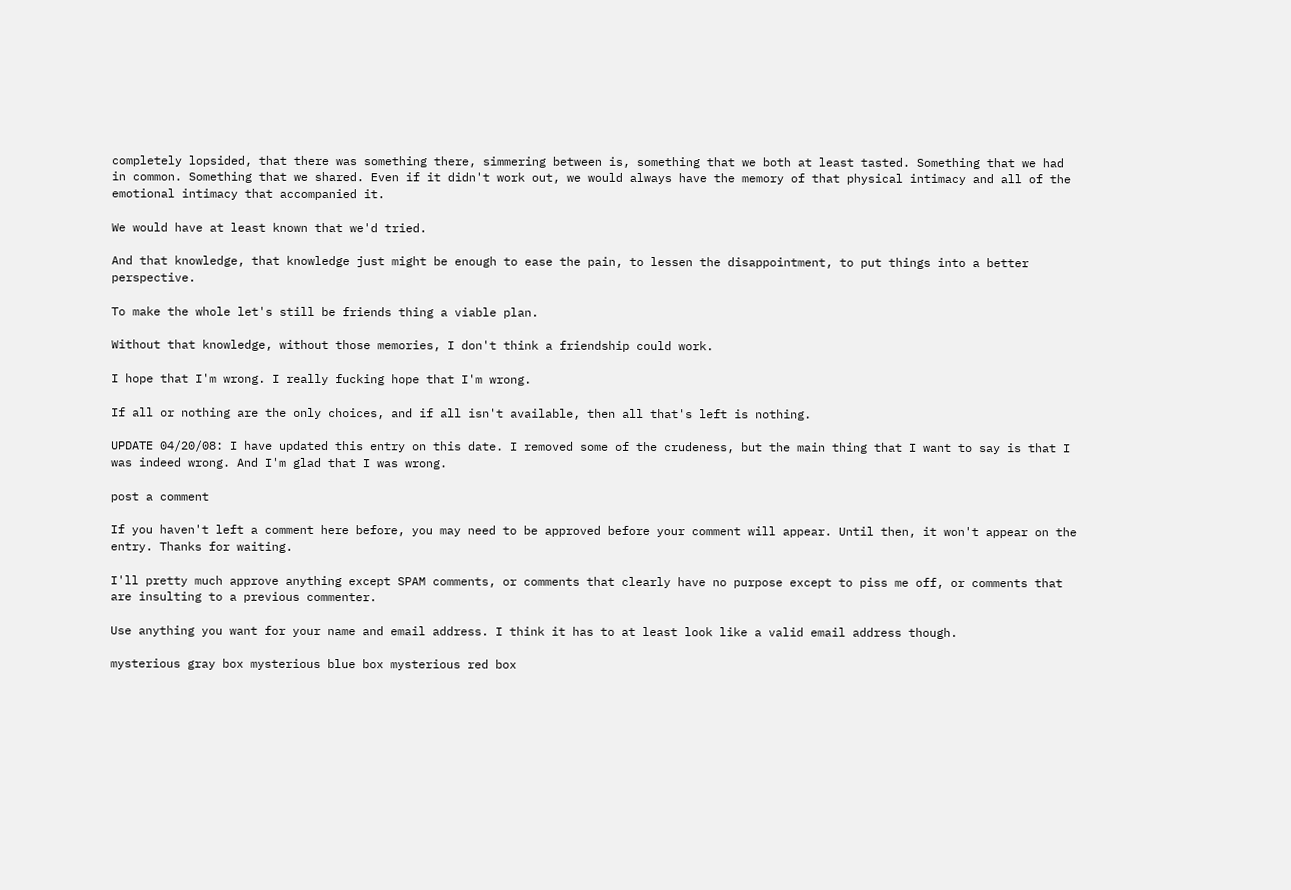completely lopsided, that there was something there, simmering between is, something that we both at least tasted. Something that we had in common. Something that we shared. Even if it didn't work out, we would always have the memory of that physical intimacy and all of the emotional intimacy that accompanied it.

We would have at least known that we'd tried.

And that knowledge, that knowledge just might be enough to ease the pain, to lessen the disappointment, to put things into a better perspective.

To make the whole let's still be friends thing a viable plan.

Without that knowledge, without those memories, I don't think a friendship could work.

I hope that I'm wrong. I really fucking hope that I'm wrong.

If all or nothing are the only choices, and if all isn't available, then all that's left is nothing.

UPDATE 04/20/08: I have updated this entry on this date. I removed some of the crudeness, but the main thing that I want to say is that I was indeed wrong. And I'm glad that I was wrong.

post a comment

If you haven't left a comment here before, you may need to be approved before your comment will appear. Until then, it won't appear on the entry. Thanks for waiting.

I'll pretty much approve anything except SPAM comments, or comments that clearly have no purpose except to piss me off, or comments that are insulting to a previous commenter.

Use anything you want for your name and email address. I think it has to at least look like a valid email address though.

mysterious gray box mysterious blue box mysterious red box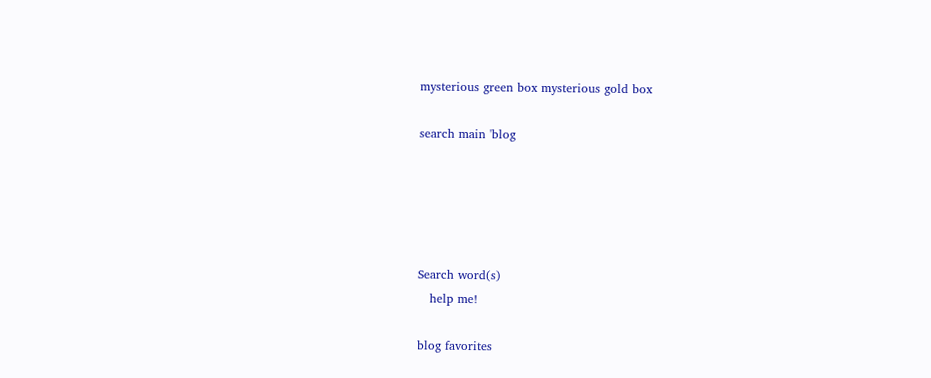mysterious green box mysterious gold box

search main 'blog





Search word(s)
   help me!

blog favorites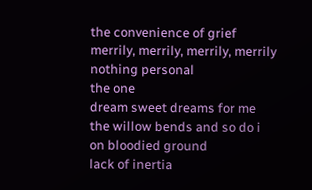the convenience of grief
merrily, merrily, merrily, merrily
nothing personal
the one
dream sweet dreams for me
the willow bends and so do i
on bloodied ground
lack of inertia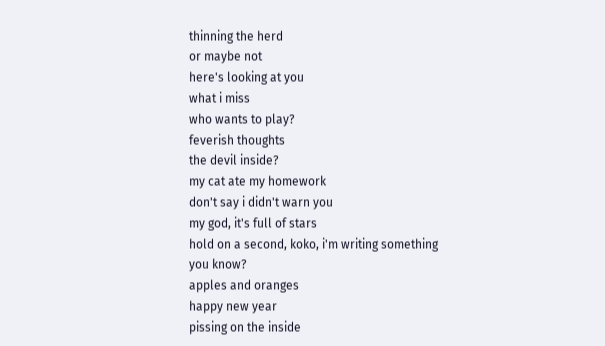thinning the herd
or maybe not
here's looking at you
what i miss
who wants to play?
feverish thoughts
the devil inside?
my cat ate my homework
don't say i didn't warn you
my god, it's full of stars
hold on a second, koko, i'm writing something
you know?
apples and oranges
happy new year
pissing on the inside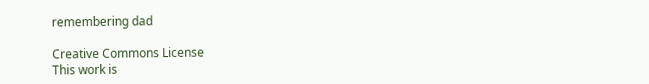remembering dad

Creative Commons License
This work is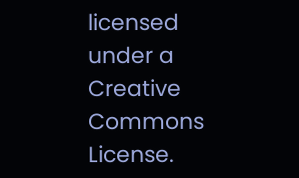licensed under a Creative Commons License.